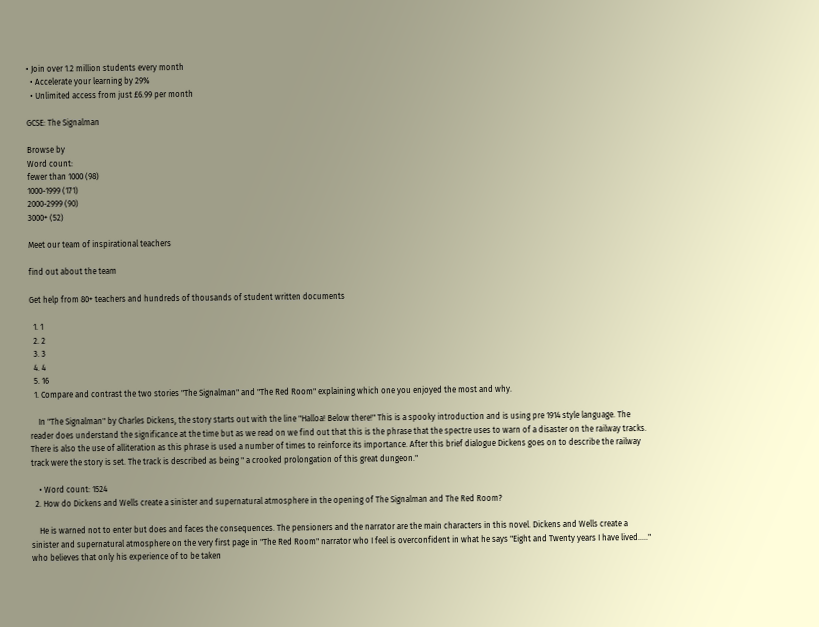• Join over 1.2 million students every month
  • Accelerate your learning by 29%
  • Unlimited access from just £6.99 per month

GCSE: The Signalman

Browse by
Word count:
fewer than 1000 (98)
1000-1999 (171)
2000-2999 (90)
3000+ (52)

Meet our team of inspirational teachers

find out about the team

Get help from 80+ teachers and hundreds of thousands of student written documents

  1. 1
  2. 2
  3. 3
  4. 4
  5. 16
  1. Compare and contrast the two stories "The Signalman" and "The Red Room" explaining which one you enjoyed the most and why.

    In "The Signalman" by Charles Dickens, the story starts out with the line "Halloa! Below there!" This is a spooky introduction and is using pre 1914 style language. The reader does understand the significance at the time but as we read on we find out that this is the phrase that the spectre uses to warn of a disaster on the railway tracks. There is also the use of alliteration as this phrase is used a number of times to reinforce its importance. After this brief dialogue Dickens goes on to describe the railway track were the story is set. The track is described as being " a crooked prolongation of this great dungeon."

    • Word count: 1524
  2. How do Dickens and Wells create a sinister and supernatural atmosphere in the opening of The Signalman and The Red Room?

    He is warned not to enter but does and faces the consequences. The pensioners and the narrator are the main characters in this novel. Dickens and Wells create a sinister and supernatural atmosphere on the very first page in "The Red Room" narrator who I feel is overconfident in what he says "Eight and Twenty years I have lived....." who believes that only his experience of to be taken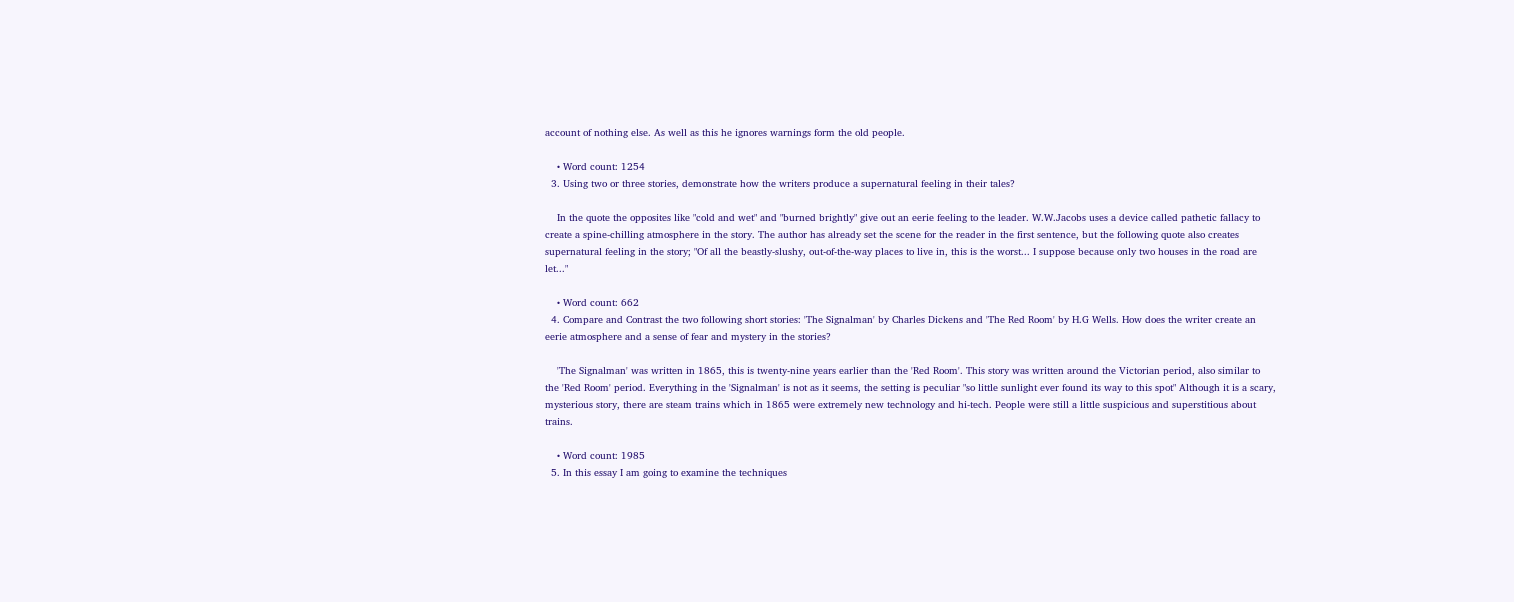account of nothing else. As well as this he ignores warnings form the old people.

    • Word count: 1254
  3. Using two or three stories, demonstrate how the writers produce a supernatural feeling in their tales?

    In the quote the opposites like "cold and wet" and "burned brightly" give out an eerie feeling to the leader. W.W.Jacobs uses a device called pathetic fallacy to create a spine-chilling atmosphere in the story. The author has already set the scene for the reader in the first sentence, but the following quote also creates supernatural feeling in the story; "Of all the beastly-slushy, out-of-the-way places to live in, this is the worst... I suppose because only two houses in the road are let..."

    • Word count: 662
  4. Compare and Contrast the two following short stories: 'The Signalman' by Charles Dickens and 'The Red Room' by H.G Wells. How does the writer create an eerie atmosphere and a sense of fear and mystery in the stories?

    'The Signalman' was written in 1865, this is twenty-nine years earlier than the 'Red Room'. This story was written around the Victorian period, also similar to the 'Red Room' period. Everything in the 'Signalman' is not as it seems, the setting is peculiar "so little sunlight ever found its way to this spot" Although it is a scary, mysterious story, there are steam trains which in 1865 were extremely new technology and hi-tech. People were still a little suspicious and superstitious about trains.

    • Word count: 1985
  5. In this essay I am going to examine the techniques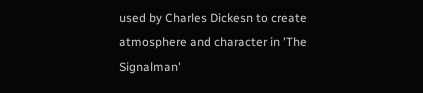used by Charles Dickesn to create atmosphere and character in 'The Signalman'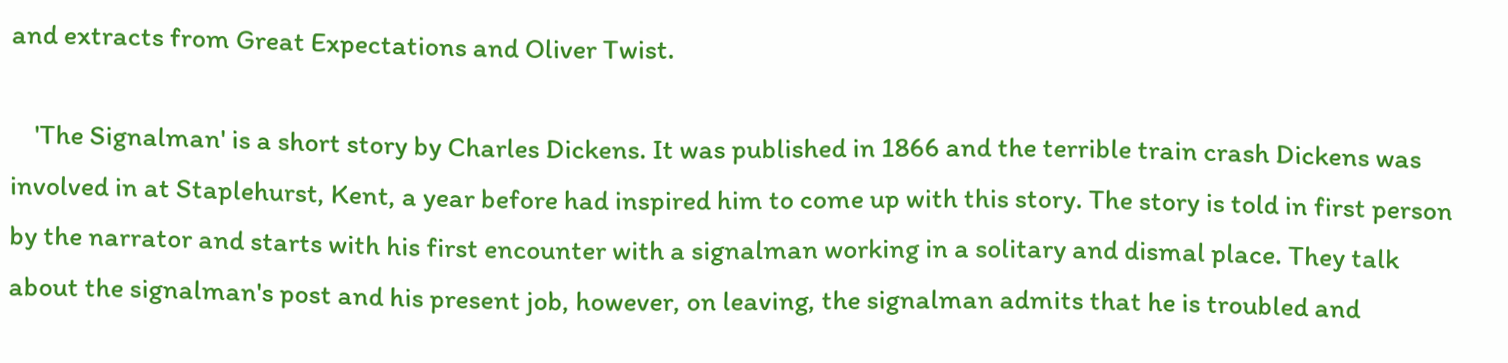and extracts from Great Expectations and Oliver Twist.

    'The Signalman' is a short story by Charles Dickens. It was published in 1866 and the terrible train crash Dickens was involved in at Staplehurst, Kent, a year before had inspired him to come up with this story. The story is told in first person by the narrator and starts with his first encounter with a signalman working in a solitary and dismal place. They talk about the signalman's post and his present job, however, on leaving, the signalman admits that he is troubled and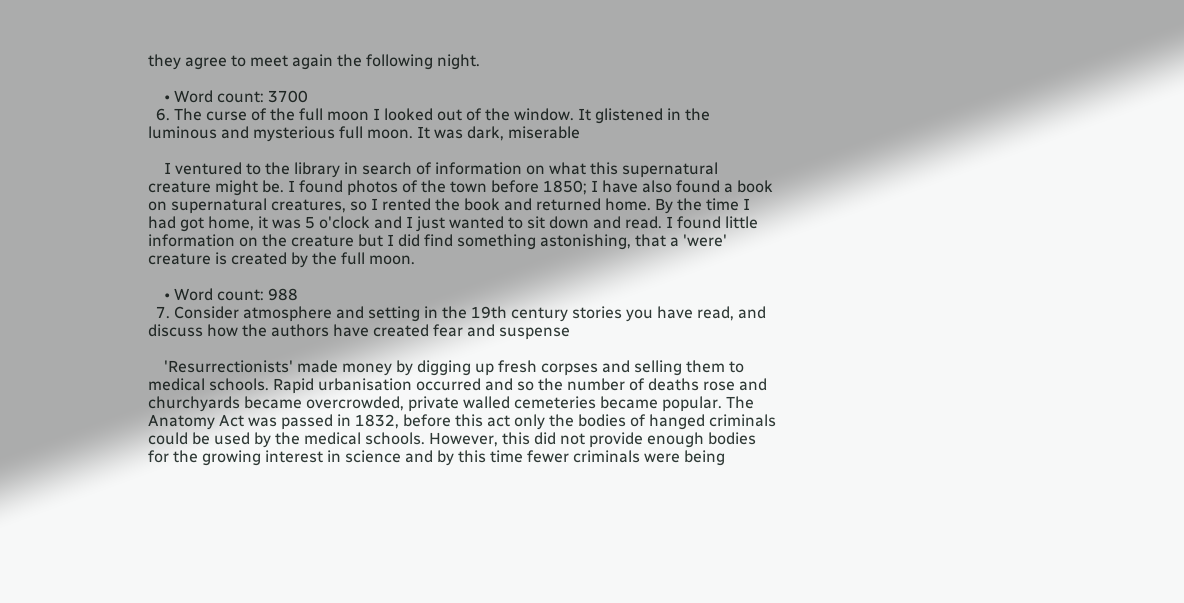they agree to meet again the following night.

    • Word count: 3700
  6. The curse of the full moon I looked out of the window. It glistened in the luminous and mysterious full moon. It was dark, miserable

    I ventured to the library in search of information on what this supernatural creature might be. I found photos of the town before 1850; I have also found a book on supernatural creatures, so I rented the book and returned home. By the time I had got home, it was 5 o'clock and I just wanted to sit down and read. I found little information on the creature but I did find something astonishing, that a 'were' creature is created by the full moon.

    • Word count: 988
  7. Consider atmosphere and setting in the 19th century stories you have read, and discuss how the authors have created fear and suspense

    'Resurrectionists' made money by digging up fresh corpses and selling them to medical schools. Rapid urbanisation occurred and so the number of deaths rose and churchyards became overcrowded, private walled cemeteries became popular. The Anatomy Act was passed in 1832, before this act only the bodies of hanged criminals could be used by the medical schools. However, this did not provide enough bodies for the growing interest in science and by this time fewer criminals were being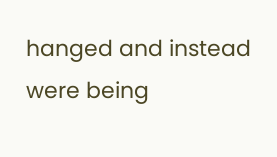hanged and instead were being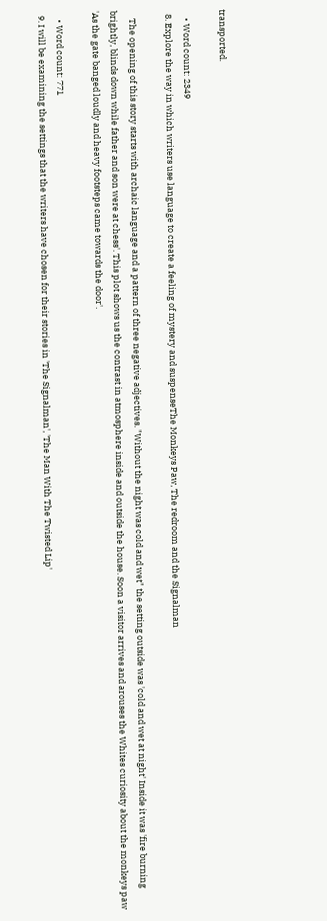transported.

    • Word count: 2349
  8. Explore the way in which writers use language to create a feeling of mystery and suspenseThe Monkeys Paw, The redroom and the Signalman

    The opening of this story starts with archaic language and a pattern of three negative adjectives. "Without the night was cold and wet" the setting outside was 'cold and wet at night' Inside it was 'fire burning brightly, blinds down while father and son were at chess'. This plot shows us the contrast in atmosphere inside and outside the house. Soon a visitor arrives and arouses the Whites curiosity about the monkeys paw 'As the gate banged loudly and heavy footsteps came towards the door'.

    • Word count: 771
  9. I will be examining the settings that the writers have chosen for their stories in 'The Signalman', 'The Man With The Twisted Lip'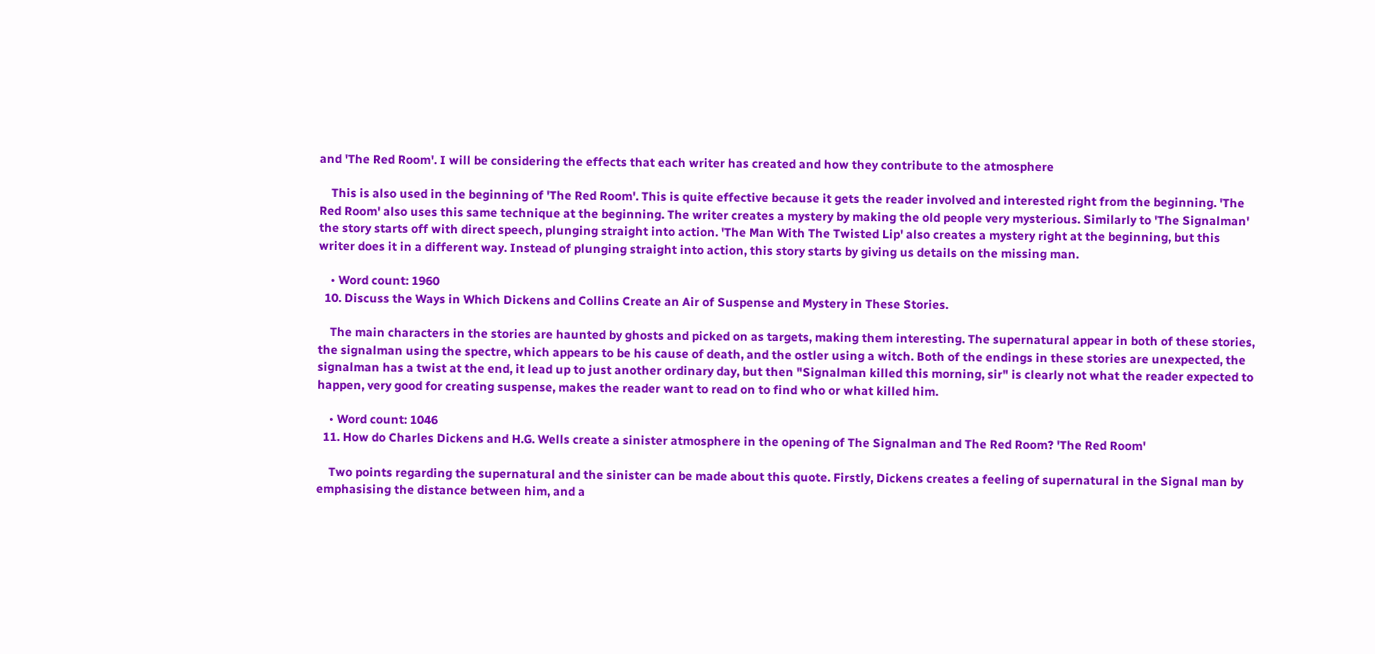and 'The Red Room'. I will be considering the effects that each writer has created and how they contribute to the atmosphere

    This is also used in the beginning of 'The Red Room'. This is quite effective because it gets the reader involved and interested right from the beginning. 'The Red Room' also uses this same technique at the beginning. The writer creates a mystery by making the old people very mysterious. Similarly to 'The Signalman' the story starts off with direct speech, plunging straight into action. 'The Man With The Twisted Lip' also creates a mystery right at the beginning, but this writer does it in a different way. Instead of plunging straight into action, this story starts by giving us details on the missing man.

    • Word count: 1960
  10. Discuss the Ways in Which Dickens and Collins Create an Air of Suspense and Mystery in These Stories.

    The main characters in the stories are haunted by ghosts and picked on as targets, making them interesting. The supernatural appear in both of these stories, the signalman using the spectre, which appears to be his cause of death, and the ostler using a witch. Both of the endings in these stories are unexpected, the signalman has a twist at the end, it lead up to just another ordinary day, but then "Signalman killed this morning, sir" is clearly not what the reader expected to happen, very good for creating suspense, makes the reader want to read on to find who or what killed him.

    • Word count: 1046
  11. How do Charles Dickens and H.G. Wells create a sinister atmosphere in the opening of The Signalman and The Red Room? 'The Red Room'

    Two points regarding the supernatural and the sinister can be made about this quote. Firstly, Dickens creates a feeling of supernatural in the Signal man by emphasising the distance between him, and a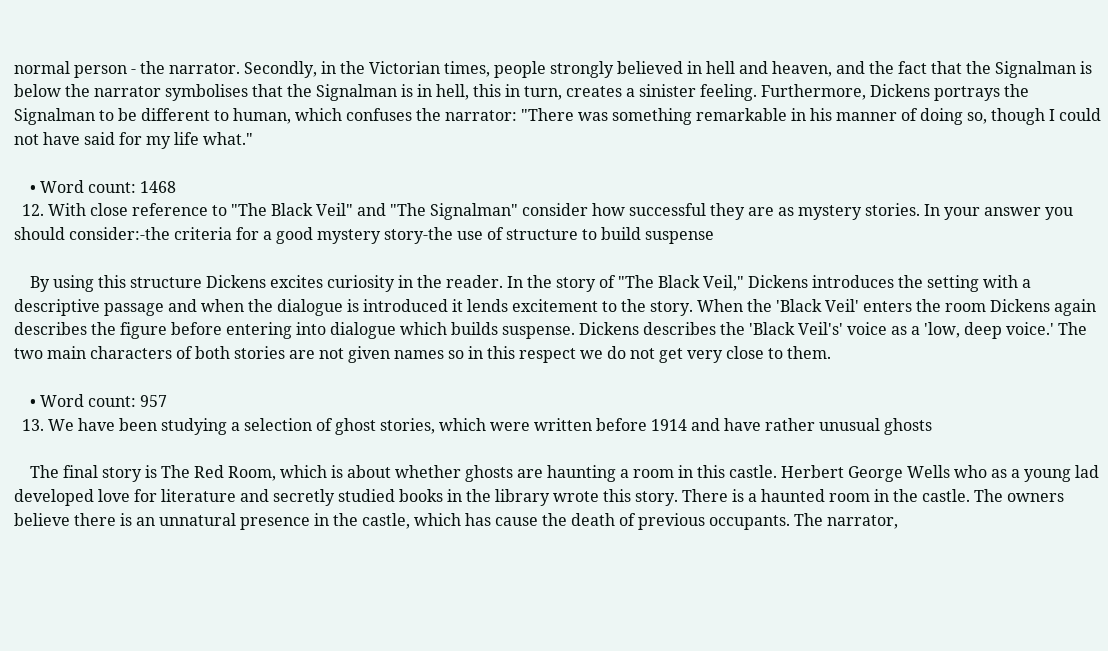normal person - the narrator. Secondly, in the Victorian times, people strongly believed in hell and heaven, and the fact that the Signalman is below the narrator symbolises that the Signalman is in hell, this in turn, creates a sinister feeling. Furthermore, Dickens portrays the Signalman to be different to human, which confuses the narrator: "There was something remarkable in his manner of doing so, though I could not have said for my life what."

    • Word count: 1468
  12. With close reference to "The Black Veil" and "The Signalman" consider how successful they are as mystery stories. In your answer you should consider:-the criteria for a good mystery story-the use of structure to build suspense

    By using this structure Dickens excites curiosity in the reader. In the story of "The Black Veil," Dickens introduces the setting with a descriptive passage and when the dialogue is introduced it lends excitement to the story. When the 'Black Veil' enters the room Dickens again describes the figure before entering into dialogue which builds suspense. Dickens describes the 'Black Veil's' voice as a 'low, deep voice.' The two main characters of both stories are not given names so in this respect we do not get very close to them.

    • Word count: 957
  13. We have been studying a selection of ghost stories, which were written before 1914 and have rather unusual ghosts

    The final story is The Red Room, which is about whether ghosts are haunting a room in this castle. Herbert George Wells who as a young lad developed love for literature and secretly studied books in the library wrote this story. There is a haunted room in the castle. The owners believe there is an unnatural presence in the castle, which has cause the death of previous occupants. The narrator,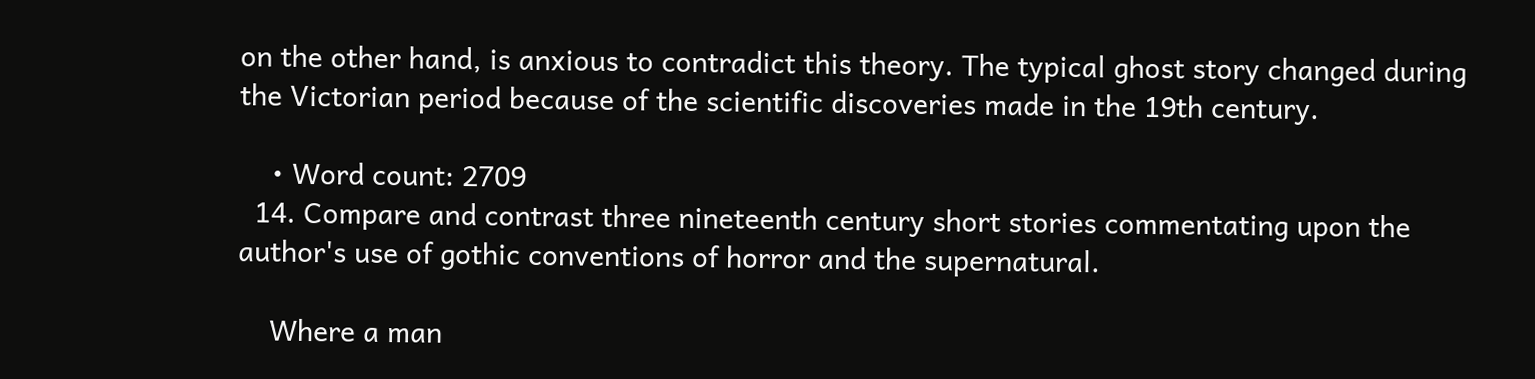on the other hand, is anxious to contradict this theory. The typical ghost story changed during the Victorian period because of the scientific discoveries made in the 19th century.

    • Word count: 2709
  14. Compare and contrast three nineteenth century short stories commentating upon the author's use of gothic conventions of horror and the supernatural.

    Where a man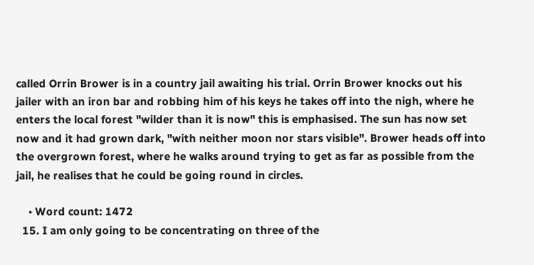called Orrin Brower is in a country jail awaiting his trial. Orrin Brower knocks out his jailer with an iron bar and robbing him of his keys he takes off into the nigh, where he enters the local forest "wilder than it is now" this is emphasised. The sun has now set now and it had grown dark, "with neither moon nor stars visible". Brower heads off into the overgrown forest, where he walks around trying to get as far as possible from the jail, he realises that he could be going round in circles.

    • Word count: 1472
  15. I am only going to be concentrating on three of the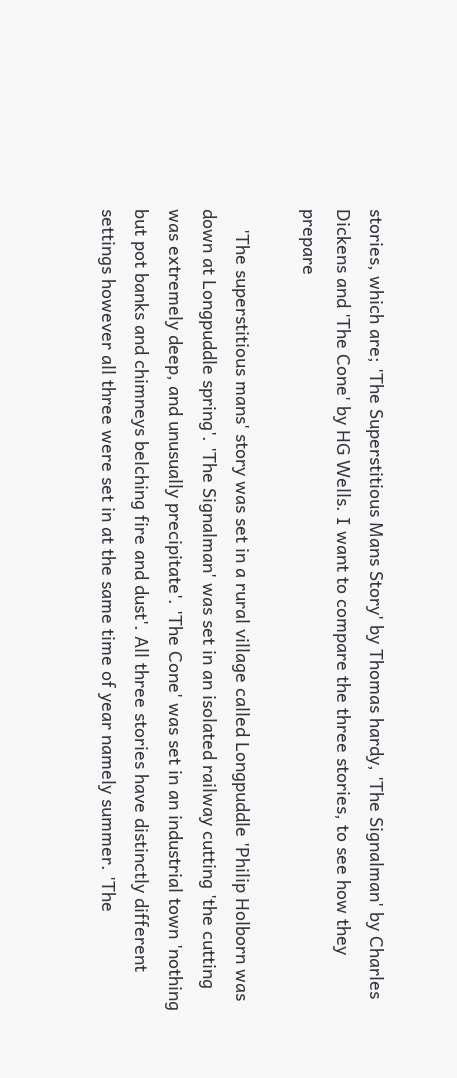stories, which are; 'The Superstitious Mans Story' by Thomas hardy, 'The Signalman' by Charles Dickens and 'The Cone' by HG Wells. I want to compare the three stories, to see how they prepare

    'The superstitious mans' story was set in a rural village called Longpuddle 'Philip Holborn was down at Longpuddle spring'. 'The Signalman' was set in an isolated railway cutting 'the cutting was extremely deep, and unusually precipitate'. 'The Cone' was set in an industrial town 'nothing but pot banks and chimneys belching fire and dust'. All three stories have distinctly different settings however all three were set in at the same time of year namely summer. 'The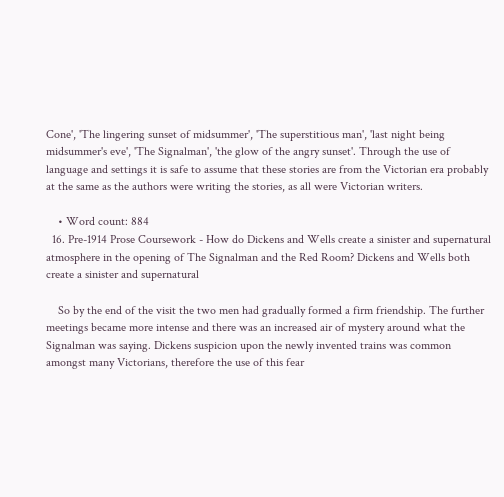Cone', 'The lingering sunset of midsummer', 'The superstitious man', 'last night being midsummer's eve', 'The Signalman', 'the glow of the angry sunset'. Through the use of language and settings it is safe to assume that these stories are from the Victorian era probably at the same as the authors were writing the stories, as all were Victorian writers.

    • Word count: 884
  16. Pre-1914 Prose Coursework - How do Dickens and Wells create a sinister and supernatural atmosphere in the opening of The Signalman and the Red Room? Dickens and Wells both create a sinister and supernatural

    So by the end of the visit the two men had gradually formed a firm friendship. The further meetings became more intense and there was an increased air of mystery around what the Signalman was saying. Dickens suspicion upon the newly invented trains was common amongst many Victorians, therefore the use of this fear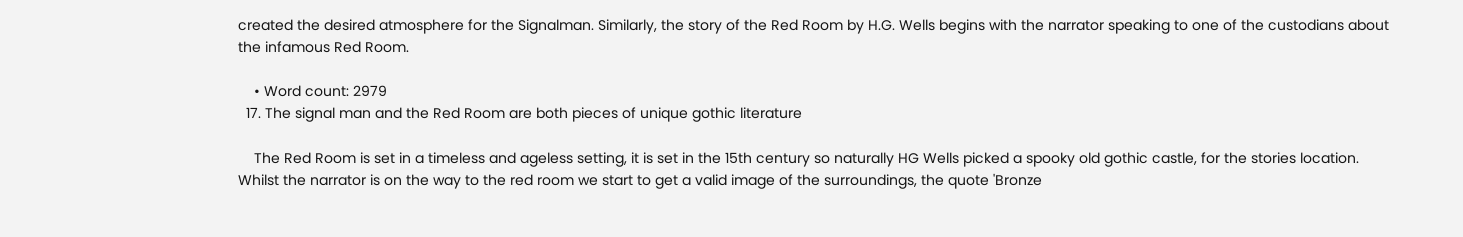created the desired atmosphere for the Signalman. Similarly, the story of the Red Room by H.G. Wells begins with the narrator speaking to one of the custodians about the infamous Red Room.

    • Word count: 2979
  17. The signal man and the Red Room are both pieces of unique gothic literature

    The Red Room is set in a timeless and ageless setting, it is set in the 15th century so naturally HG Wells picked a spooky old gothic castle, for the stories location. Whilst the narrator is on the way to the red room we start to get a valid image of the surroundings, the quote 'Bronze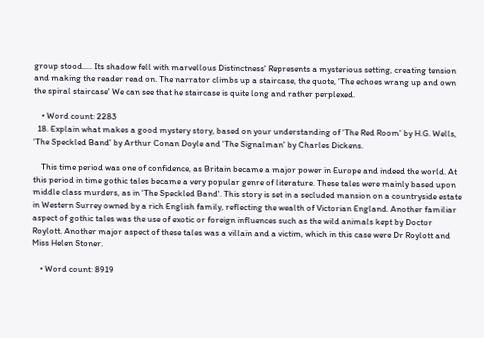group stood..... Its shadow fell with marvellous Distinctness' Represents a mysterious setting, creating tension and making the reader read on. The narrator climbs up a staircase, the quote, 'The echoes wrang up and own the spiral staircase' We can see that he staircase is quite long and rather perplexed.

    • Word count: 2283
  18. Explain what makes a good mystery story, based on your understanding of 'The Red Room' by H.G. Wells, 'The Speckled Band' by Arthur Conan Doyle and 'The Signalman' by Charles Dickens.

    This time period was one of confidence, as Britain became a major power in Europe and indeed the world. At this period in time gothic tales became a very popular genre of literature. These tales were mainly based upon middle class murders, as in 'The Speckled Band'. This story is set in a secluded mansion on a countryside estate in Western Surrey owned by a rich English family, reflecting the wealth of Victorian England. Another familiar aspect of gothic tales was the use of exotic or foreign influences such as the wild animals kept by Doctor Roylott. Another major aspect of these tales was a villain and a victim, which in this case were Dr Roylott and Miss Helen Stoner.

    • Word count: 8919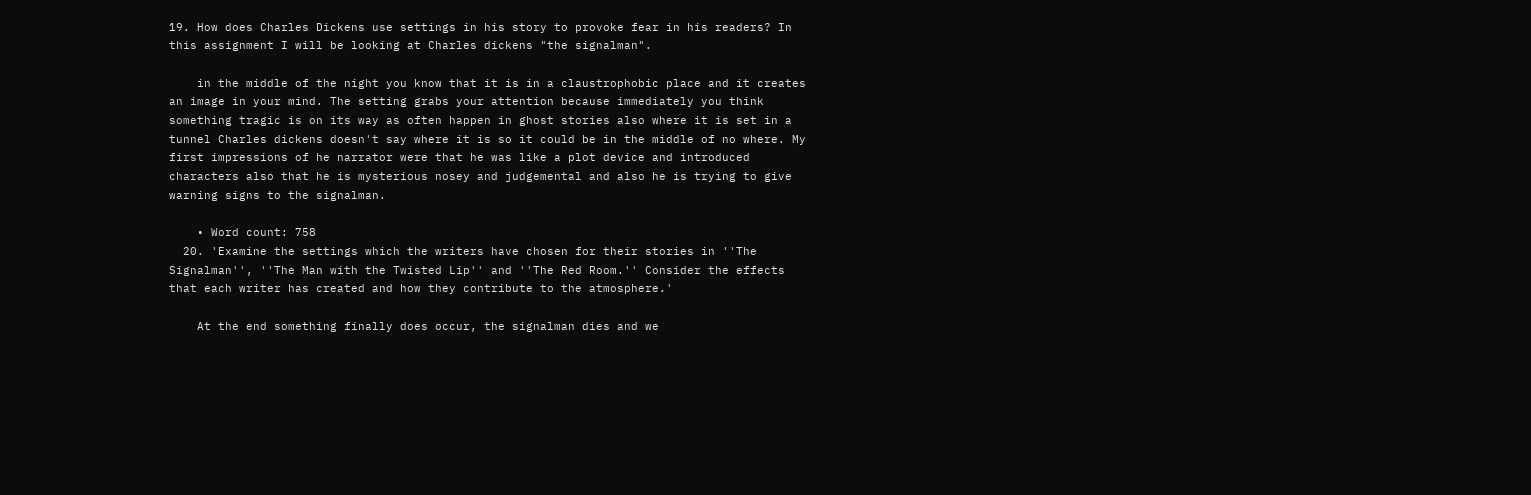19. How does Charles Dickens use settings in his story to provoke fear in his readers? In this assignment I will be looking at Charles dickens "the signalman".

    in the middle of the night you know that it is in a claustrophobic place and it creates an image in your mind. The setting grabs your attention because immediately you think something tragic is on its way as often happen in ghost stories also where it is set in a tunnel Charles dickens doesn't say where it is so it could be in the middle of no where. My first impressions of he narrator were that he was like a plot device and introduced characters also that he is mysterious nosey and judgemental and also he is trying to give warning signs to the signalman.

    • Word count: 758
  20. 'Examine the settings which the writers have chosen for their stories in ''The Signalman'', ''The Man with the Twisted Lip'' and ''The Red Room.'' Consider the effects that each writer has created and how they contribute to the atmosphere.'

    At the end something finally does occur, the signalman dies and we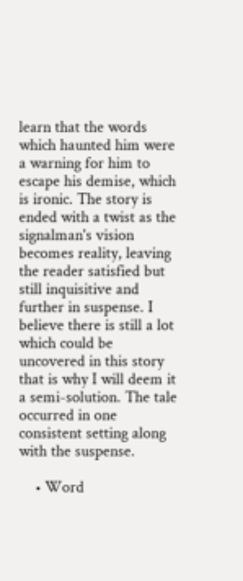learn that the words which haunted him were a warning for him to escape his demise, which is ironic. The story is ended with a twist as the signalman's vision becomes reality, leaving the reader satisfied but still inquisitive and further in suspense. I believe there is still a lot which could be uncovered in this story that is why I will deem it a semi-solution. The tale occurred in one consistent setting along with the suspense.

    • Word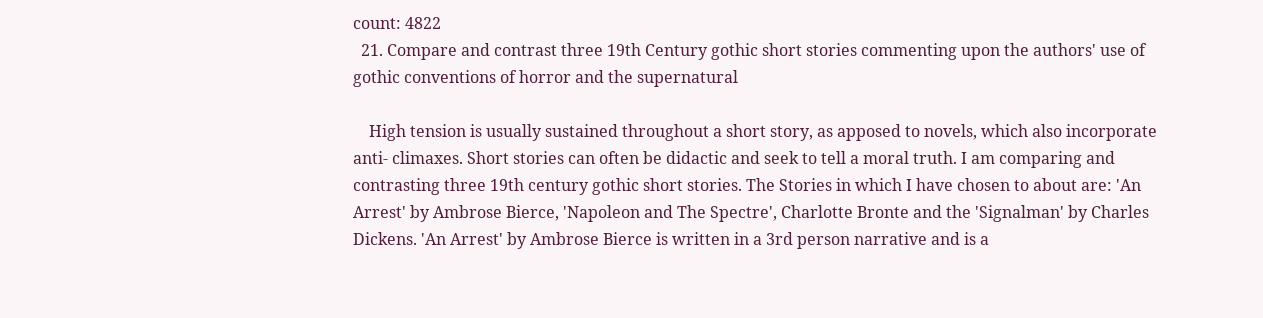count: 4822
  21. Compare and contrast three 19th Century gothic short stories commenting upon the authors' use of gothic conventions of horror and the supernatural

    High tension is usually sustained throughout a short story, as apposed to novels, which also incorporate anti- climaxes. Short stories can often be didactic and seek to tell a moral truth. I am comparing and contrasting three 19th century gothic short stories. The Stories in which I have chosen to about are: 'An Arrest' by Ambrose Bierce, 'Napoleon and The Spectre', Charlotte Bronte and the 'Signalman' by Charles Dickens. 'An Arrest' by Ambrose Bierce is written in a 3rd person narrative and is a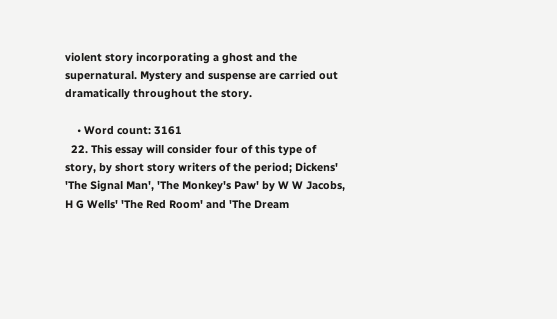violent story incorporating a ghost and the supernatural. Mystery and suspense are carried out dramatically throughout the story.

    • Word count: 3161
  22. This essay will consider four of this type of story, by short story writers of the period; Dickens' 'The Signal Man', 'The Monkey's Paw' by W W Jacobs, H G Wells' 'The Red Room' and 'The Dream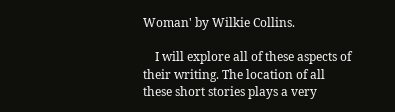Woman' by Wilkie Collins.

    I will explore all of these aspects of their writing. The location of all these short stories plays a very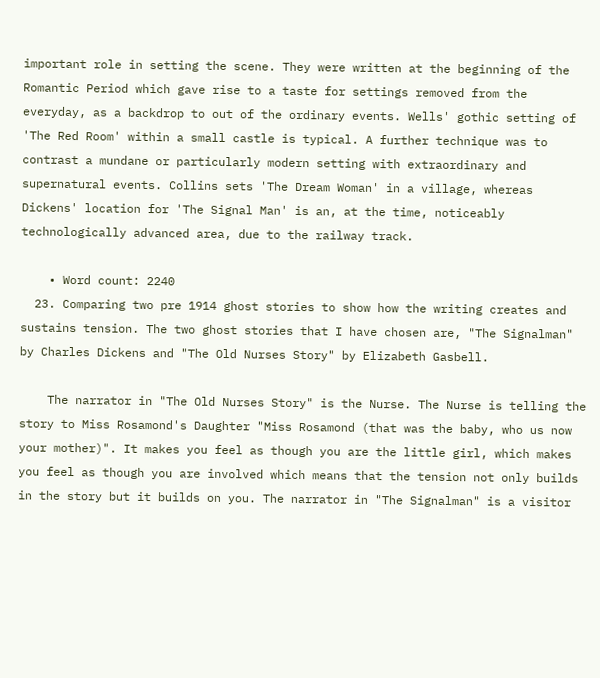important role in setting the scene. They were written at the beginning of the Romantic Period which gave rise to a taste for settings removed from the everyday, as a backdrop to out of the ordinary events. Wells' gothic setting of 'The Red Room' within a small castle is typical. A further technique was to contrast a mundane or particularly modern setting with extraordinary and supernatural events. Collins sets 'The Dream Woman' in a village, whereas Dickens' location for 'The Signal Man' is an, at the time, noticeably technologically advanced area, due to the railway track.

    • Word count: 2240
  23. Comparing two pre 1914 ghost stories to show how the writing creates and sustains tension. The two ghost stories that I have chosen are, "The Signalman" by Charles Dickens and "The Old Nurses Story" by Elizabeth Gasbell.

    The narrator in "The Old Nurses Story" is the Nurse. The Nurse is telling the story to Miss Rosamond's Daughter "Miss Rosamond (that was the baby, who us now your mother)". It makes you feel as though you are the little girl, which makes you feel as though you are involved which means that the tension not only builds in the story but it builds on you. The narrator in "The Signalman" is a visitor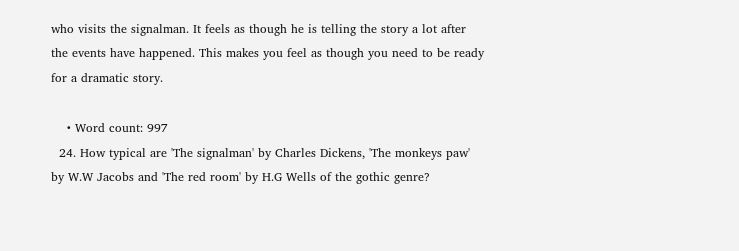who visits the signalman. It feels as though he is telling the story a lot after the events have happened. This makes you feel as though you need to be ready for a dramatic story.

    • Word count: 997
  24. How typical are 'The signalman' by Charles Dickens, 'The monkeys paw' by W.W Jacobs and 'The red room' by H.G Wells of the gothic genre?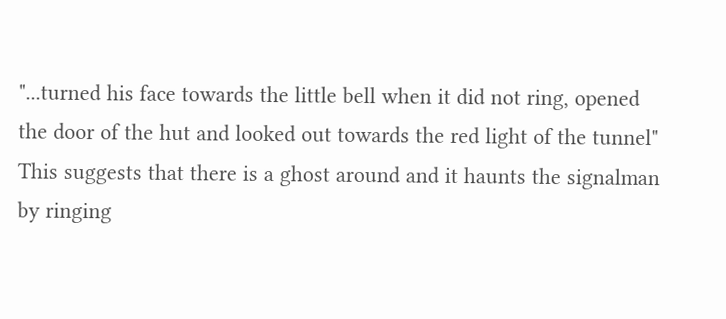"...turned his face towards the little bell when it did not ring, opened the door of the hut and looked out towards the red light of the tunnel" This suggests that there is a ghost around and it haunts the signalman by ringing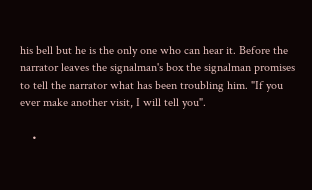his bell but he is the only one who can hear it. Before the narrator leaves the signalman's box the signalman promises to tell the narrator what has been troubling him. "If you ever make another visit, I will tell you".

    •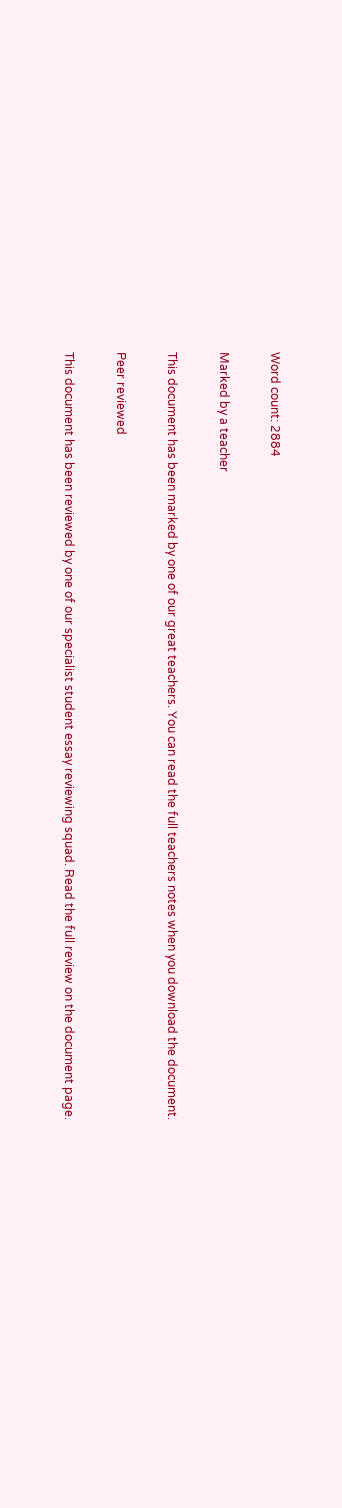Word count: 2884

Marked by a teacher

This document has been marked by one of our great teachers. You can read the full teachers notes when you download the document.

Peer reviewed

This document has been reviewed by one of our specialist student essay reviewing squad. Read the full review on the document page.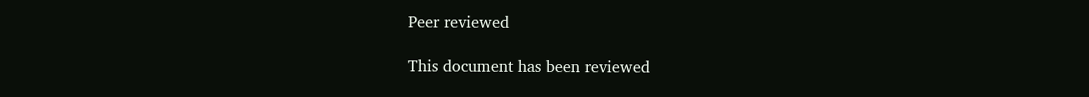Peer reviewed

This document has been reviewed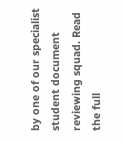by one of our specialist student document reviewing squad. Read the full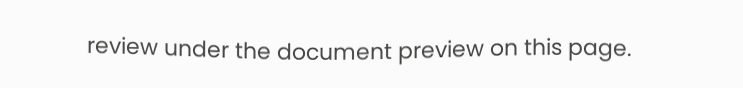review under the document preview on this page.